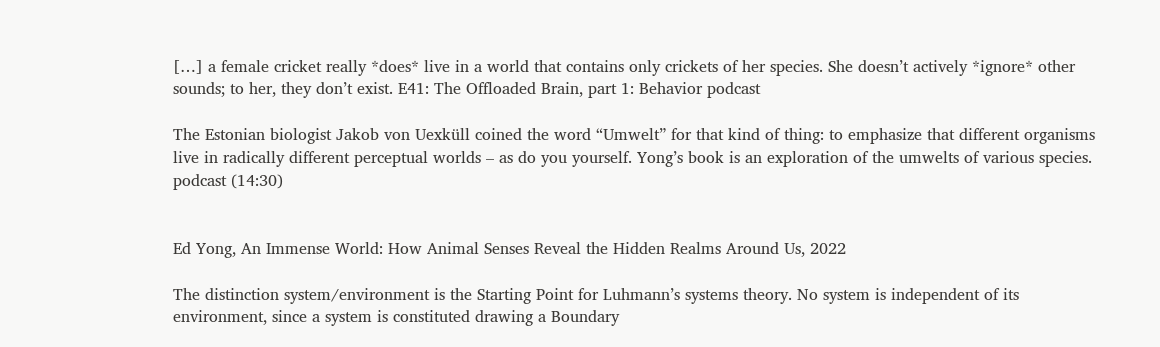[…] a female cricket really *does* live in a world that contains only crickets of her species. She doesn’t actively *ignore* other sounds; to her, they don’t exist. E41: The Offloaded Brain, part 1: Behavior podcast

The Estonian biologist Jakob von Uexküll coined the word “Umwelt” for that kind of thing: to emphasize that different organisms live in radically different perceptual worlds – as do you yourself. Yong’s book is an exploration of the umwelts of various species. podcast (14:30)


Ed Yong, An Immense World: How Animal Senses Reveal the Hidden Realms Around Us, 2022

The distinction system/environment is the Starting Point for Luhmann’s systems theory. No system is independent of its environment, since a system is constituted drawing a Boundary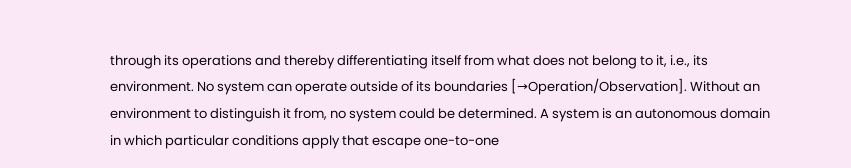through its operations and thereby differentiating itself from what does not belong to it, i.e., its environment. No system can operate outside of its boundaries [→Operation/Observation]. Without an environment to distinguish it from, no system could be determined. A system is an autonomous domain in which particular conditions apply that escape one-to-one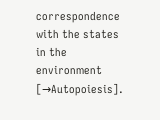correspondence with the states in the environment [→Autopoiesis].